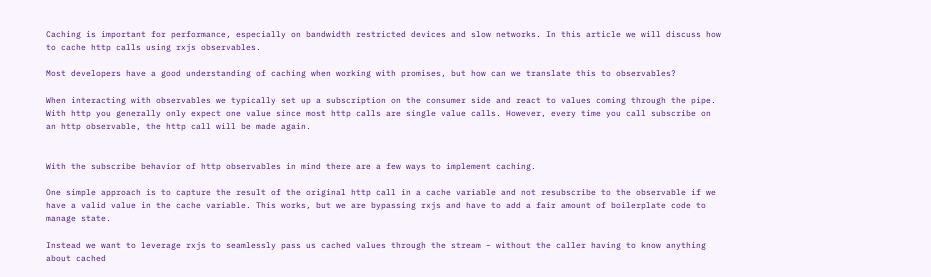Caching is important for performance, especially on bandwidth restricted devices and slow networks. In this article we will discuss how to cache http calls using rxjs observables.

Most developers have a good understanding of caching when working with promises, but how can we translate this to observables?

When interacting with observables we typically set up a subscription on the consumer side and react to values coming through the pipe. With http you generally only expect one value since most http calls are single value calls. However, every time you call subscribe on an http observable, the http call will be made again.


With the subscribe behavior of http observables in mind there are a few ways to implement caching.

One simple approach is to capture the result of the original http call in a cache variable and not resubscribe to the observable if we have a valid value in the cache variable. This works, but we are bypassing rxjs and have to add a fair amount of boilerplate code to manage state.

Instead we want to leverage rxjs to seamlessly pass us cached values through the stream – without the caller having to know anything about cached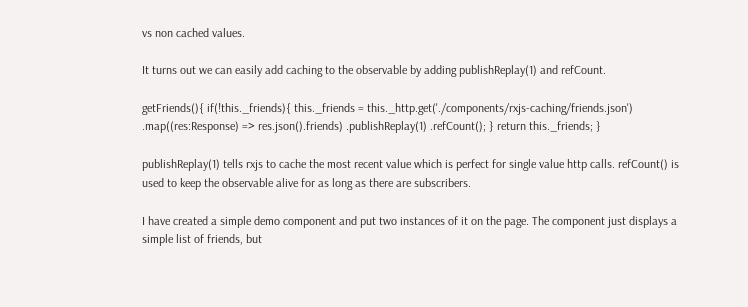vs non cached values.

It turns out we can easily add caching to the observable by adding publishReplay(1) and refCount.

getFriends(){ if(!this._friends){ this._friends = this._http.get('./components/rxjs-caching/friends.json') .map((res:Response) => res.json().friends) .publishReplay(1) .refCount(); } return this._friends; }

publishReplay(1) tells rxjs to cache the most recent value which is perfect for single value http calls. refCount() is used to keep the observable alive for as long as there are subscribers.

I have created a simple demo component and put two instances of it on the page. The component just displays a simple list of friends, but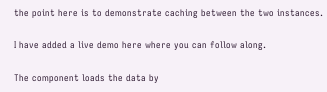the point here is to demonstrate caching between the two instances.

I have added a live demo here where you can follow along.

The component loads the data by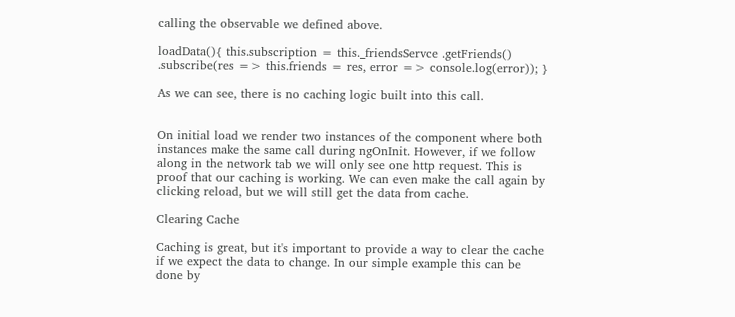calling the observable we defined above.

loadData(){ this.subscription = this._friendsServce .getFriends() .subscribe(res => this.friends = res, error => console.log(error)); }

As we can see, there is no caching logic built into this call.


On initial load we render two instances of the component where both instances make the same call during ngOnInit. However, if we follow along in the network tab we will only see one http request. This is proof that our caching is working. We can even make the call again by clicking reload, but we will still get the data from cache.

Clearing Cache

Caching is great, but it's important to provide a way to clear the cache if we expect the data to change. In our simple example this can be done by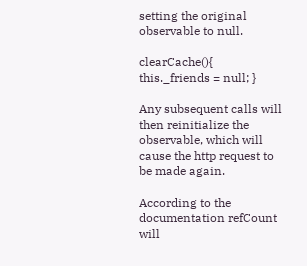setting the original observable to null.

clearCache(){ this._friends = null; }

Any subsequent calls will then reinitialize the observable, which will cause the http request to be made again.

According to the documentation refCount will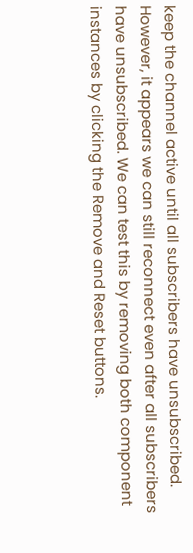keep the channel active until all subscribers have unsubscribed. However, it appears we can still reconnect even after all subscribers have unsubscribed. We can test this by removing both component instances by clicking the Remove and Reset buttons.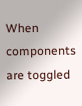When components are toggled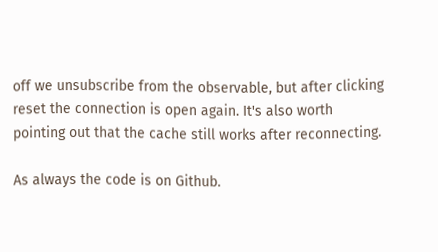off we unsubscribe from the observable, but after clicking reset the connection is open again. It's also worth pointing out that the cache still works after reconnecting.

As always the code is on Github.